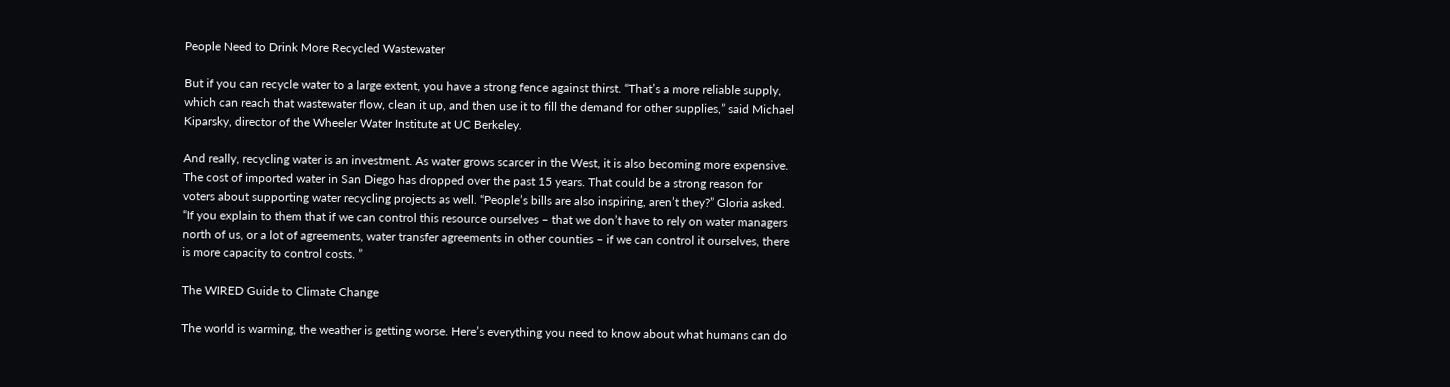People Need to Drink More Recycled Wastewater

But if you can recycle water to a large extent, you have a strong fence against thirst. “That’s a more reliable supply, which can reach that wastewater flow, clean it up, and then use it to fill the demand for other supplies,” said Michael Kiparsky, director of the Wheeler Water Institute at UC Berkeley.

And really, recycling water is an investment. As water grows scarcer in the West, it is also becoming more expensive. The cost of imported water in San Diego has dropped over the past 15 years. That could be a strong reason for voters about supporting water recycling projects as well. “People’s bills are also inspiring, aren’t they?” Gloria asked. “If you explain to them that if we can control this resource ourselves – that we don’t have to rely on water managers north of us, or a lot of agreements, water transfer agreements in other counties – if we can control it ourselves, there is more capacity to control costs. ”

The WIRED Guide to Climate Change

The world is warming, the weather is getting worse. Here’s everything you need to know about what humans can do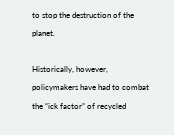to stop the destruction of the planet.

Historically, however, policymakers have had to combat the “ick factor” of recycled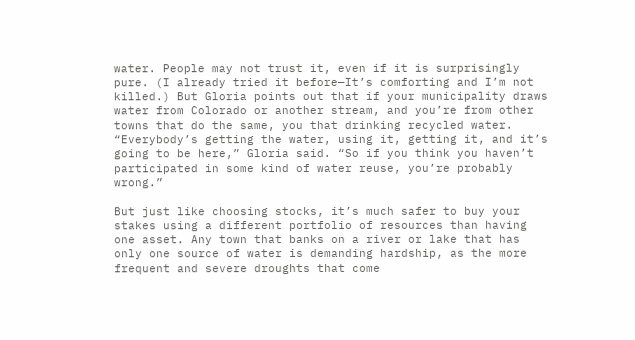water. People may not trust it, even if it is surprisingly pure. (I already tried it before—It’s comforting and I’m not killed.) But Gloria points out that if your municipality draws water from Colorado or another stream, and you’re from other towns that do the same, you that drinking recycled water. “Everybody’s getting the water, using it, getting it, and it’s going to be here,” Gloria said. “So if you think you haven’t participated in some kind of water reuse, you’re probably wrong.”

But just like choosing stocks, it’s much safer to buy your stakes using a different portfolio of resources than having one asset. Any town that banks on a river or lake that has only one source of water is demanding hardship, as the more frequent and severe droughts that come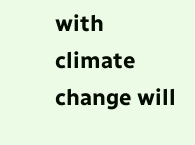with climate change will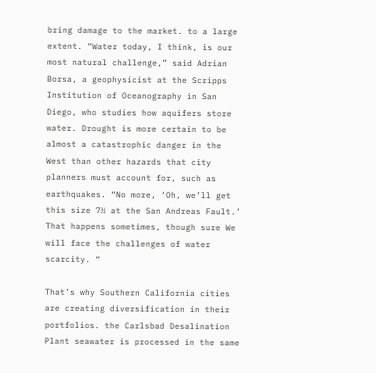bring damage to the market. to a large extent. “Water today, I think, is our most natural challenge,” said Adrian Borsa, a geophysicist at the Scripps Institution of Oceanography in San Diego, who studies how aquifers store water. Drought is more certain to be almost a catastrophic danger in the West than other hazards that city planners must account for, such as earthquakes. “No more, ‘Oh, we’ll get this size 7½ at the San Andreas Fault.’ That happens sometimes, though sure We will face the challenges of water scarcity. “

That’s why Southern California cities are creating diversification in their portfolios. the Carlsbad Desalination Plant seawater is processed in the same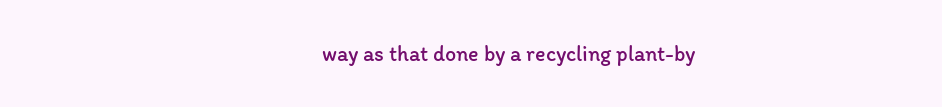way as that done by a recycling plant-by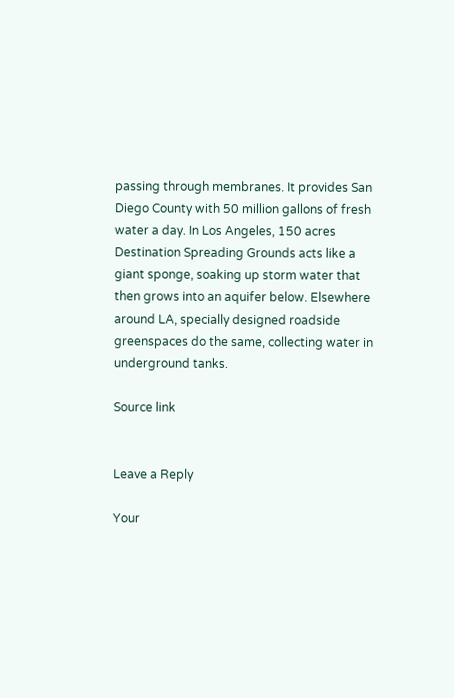passing through membranes. It provides San Diego County with 50 million gallons of fresh water a day. In Los Angeles, 150 acres Destination Spreading Grounds acts like a giant sponge, soaking up storm water that then grows into an aquifer below. Elsewhere around LA, specially designed roadside greenspaces do the same, collecting water in underground tanks.

Source link


Leave a Reply

Your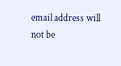email address will not be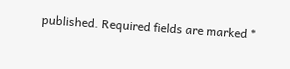published. Required fields are marked *